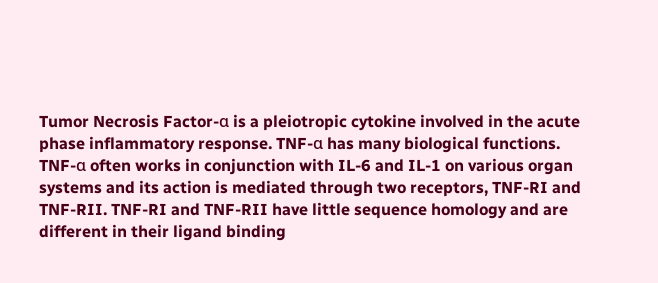Tumor Necrosis Factor-α is a pleiotropic cytokine involved in the acute phase inflammatory response. TNF-α has many biological functions. TNF-α often works in conjunction with IL-6 and IL-1 on various organ systems and its action is mediated through two receptors, TNF-RI and TNF-RII. TNF-RI and TNF-RII have little sequence homology and are different in their ligand binding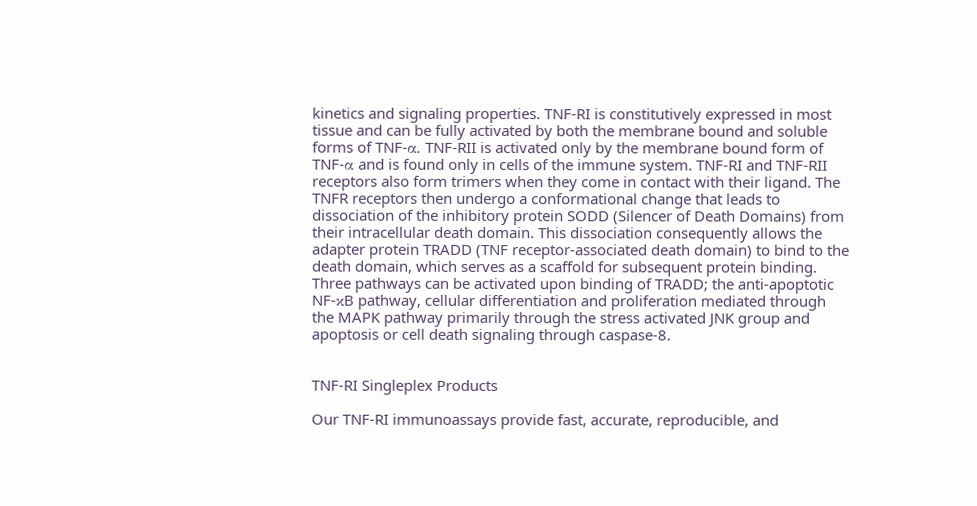kinetics and signaling properties. TNF-RI is constitutively expressed in most tissue and can be fully activated by both the membrane bound and soluble forms of TNF-α. TNF-RII is activated only by the membrane bound form of TNF-α and is found only in cells of the immune system. TNF-RI and TNF-RII receptors also form trimers when they come in contact with their ligand. The TNFR receptors then undergo a conformational change that leads to dissociation of the inhibitory protein SODD (Silencer of Death Domains) from their intracellular death domain. This dissociation consequently allows the adapter protein TRADD (TNF receptor-associated death domain) to bind to the death domain, which serves as a scaffold for subsequent protein binding. Three pathways can be activated upon binding of TRADD; the anti-apoptotic NF-κB pathway, cellular differentiation and proliferation mediated through the MAPK pathway primarily through the stress activated JNK group and apoptosis or cell death signaling through caspase-8.


TNF-RI Singleplex Products

Our TNF-RI immunoassays provide fast, accurate, reproducible, and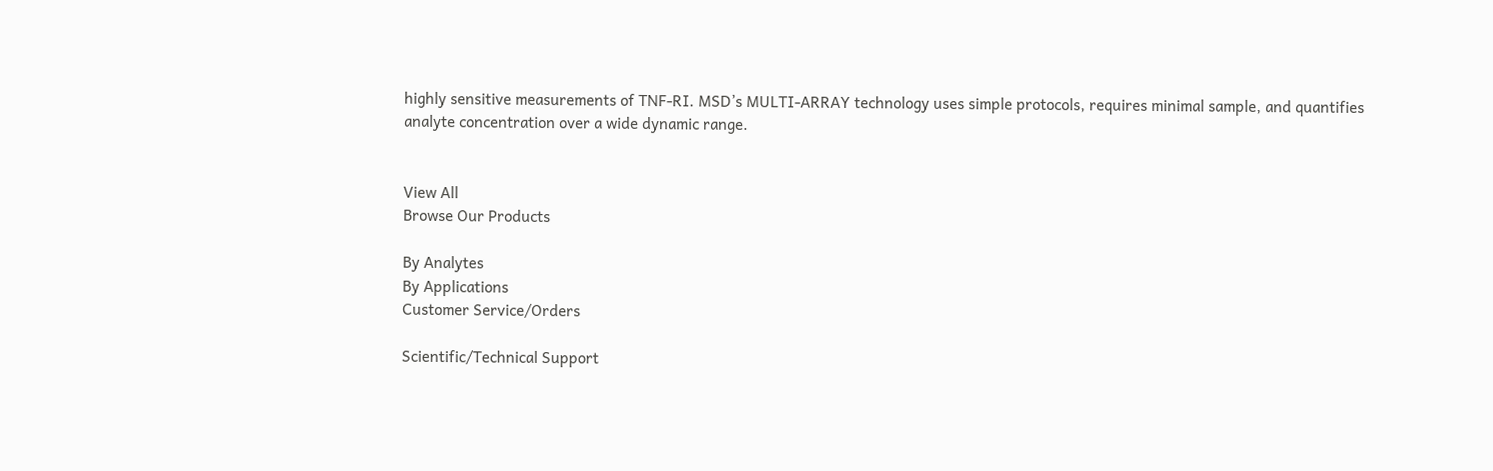highly sensitive measurements of TNF-RI. MSD’s MULTI-ARRAY technology uses simple protocols, requires minimal sample, and quantifies analyte concentration over a wide dynamic range.


View All
Browse Our Products

By Analytes
By Applications
Customer Service/Orders

Scientific/Technical Support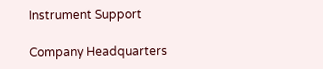Instrument Support

Company Headquarters